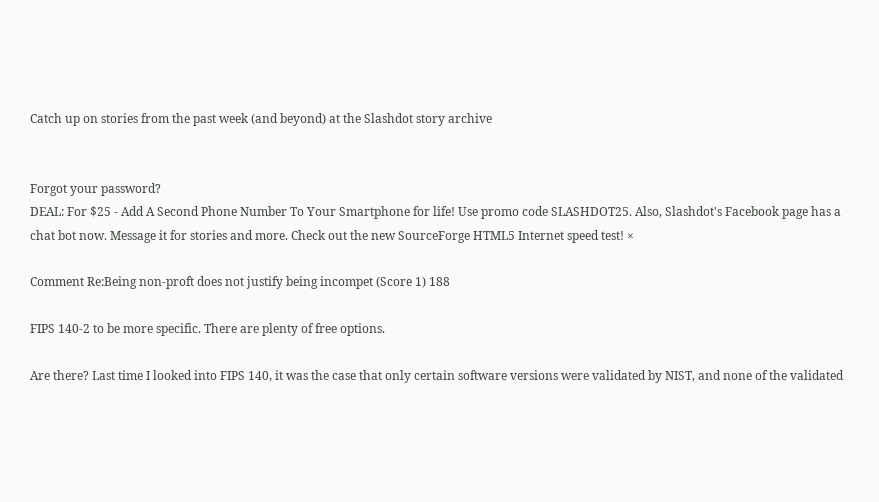Catch up on stories from the past week (and beyond) at the Slashdot story archive


Forgot your password?
DEAL: For $25 - Add A Second Phone Number To Your Smartphone for life! Use promo code SLASHDOT25. Also, Slashdot's Facebook page has a chat bot now. Message it for stories and more. Check out the new SourceForge HTML5 Internet speed test! ×

Comment Re:Being non-proft does not justify being incompet (Score 1) 188

FIPS 140-2 to be more specific. There are plenty of free options.

Are there? Last time I looked into FIPS 140, it was the case that only certain software versions were validated by NIST, and none of the validated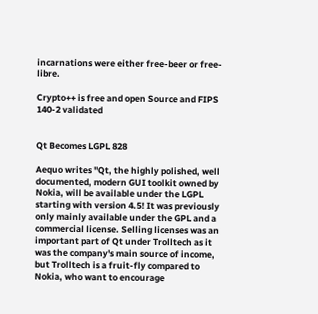incarnations were either free-beer or free-libre.

Crypto++ is free and open Source and FIPS 140-2 validated


Qt Becomes LGPL 828

Aequo writes "Qt, the highly polished, well documented, modern GUI toolkit owned by Nokia, will be available under the LGPL starting with version 4.5! It was previously only mainly available under the GPL and a commercial license. Selling licenses was an important part of Qt under Trolltech as it was the company's main source of income, but Trolltech is a fruit-fly compared to Nokia, who want to encourage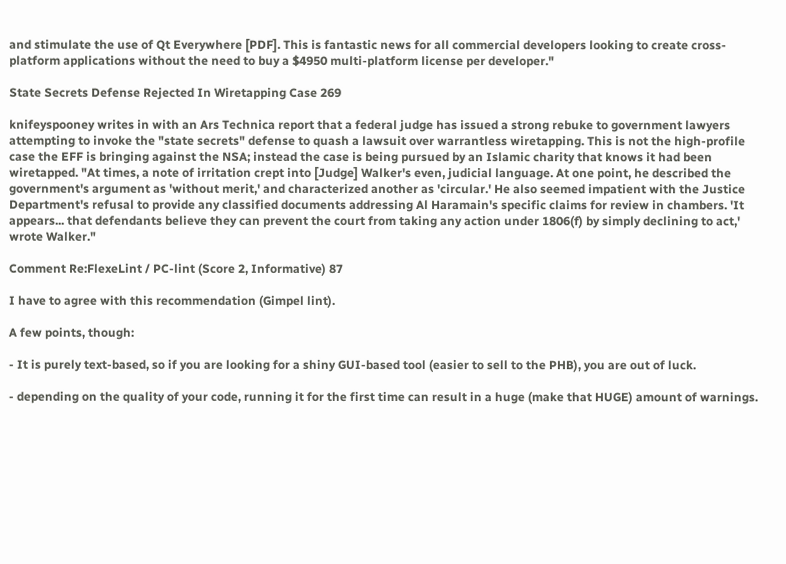and stimulate the use of Qt Everywhere [PDF]. This is fantastic news for all commercial developers looking to create cross-platform applications without the need to buy a $4950 multi-platform license per developer."

State Secrets Defense Rejected In Wiretapping Case 269

knifeyspooney writes in with an Ars Technica report that a federal judge has issued a strong rebuke to government lawyers attempting to invoke the "state secrets" defense to quash a lawsuit over warrantless wiretapping. This is not the high-profile case the EFF is bringing against the NSA; instead the case is being pursued by an Islamic charity that knows it had been wiretapped. "At times, a note of irritation crept into [Judge] Walker's even, judicial language. At one point, he described the government's argument as 'without merit,' and characterized another as 'circular.' He also seemed impatient with the Justice Department's refusal to provide any classified documents addressing Al Haramain's specific claims for review in chambers. 'It appears... that defendants believe they can prevent the court from taking any action under 1806(f) by simply declining to act,' wrote Walker."

Comment Re:FlexeLint / PC-lint (Score 2, Informative) 87

I have to agree with this recommendation (Gimpel lint).

A few points, though:

- It is purely text-based, so if you are looking for a shiny GUI-based tool (easier to sell to the PHB), you are out of luck.

- depending on the quality of your code, running it for the first time can result in a huge (make that HUGE) amount of warnings.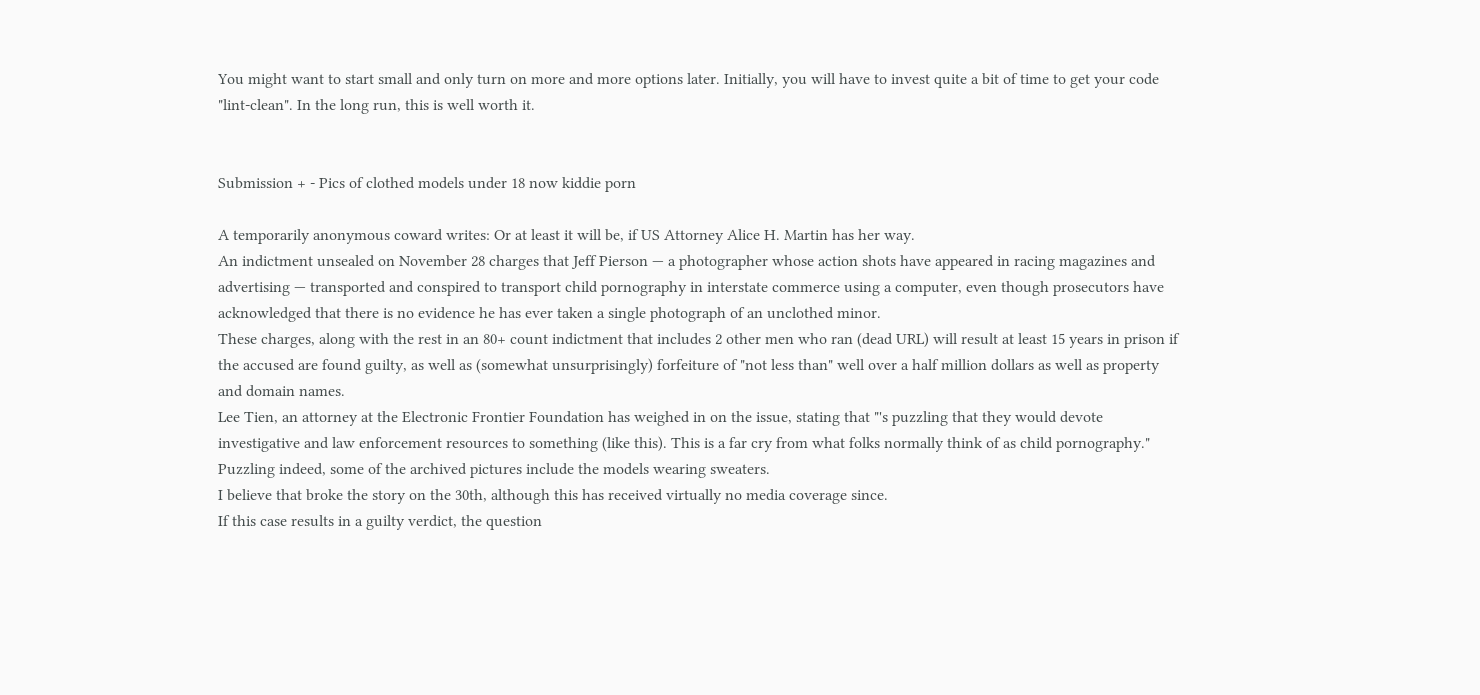You might want to start small and only turn on more and more options later. Initially, you will have to invest quite a bit of time to get your code "lint-clean". In the long run, this is well worth it.


Submission + - Pics of clothed models under 18 now kiddie porn

A temporarily anonymous coward writes: Or at least it will be, if US Attorney Alice H. Martin has her way.
An indictment unsealed on November 28 charges that Jeff Pierson — a photographer whose action shots have appeared in racing magazines and advertising — transported and conspired to transport child pornography in interstate commerce using a computer, even though prosecutors have acknowledged that there is no evidence he has ever taken a single photograph of an unclothed minor.
These charges, along with the rest in an 80+ count indictment that includes 2 other men who ran (dead URL) will result at least 15 years in prison if the accused are found guilty, as well as (somewhat unsurprisingly) forfeiture of "not less than" well over a half million dollars as well as property and domain names.
Lee Tien, an attorney at the Electronic Frontier Foundation has weighed in on the issue, stating that "'s puzzling that they would devote investigative and law enforcement resources to something (like this). This is a far cry from what folks normally think of as child pornography."
Puzzling indeed, some of the archived pictures include the models wearing sweaters.
I believe that broke the story on the 30th, although this has received virtually no media coverage since.
If this case results in a guilty verdict, the question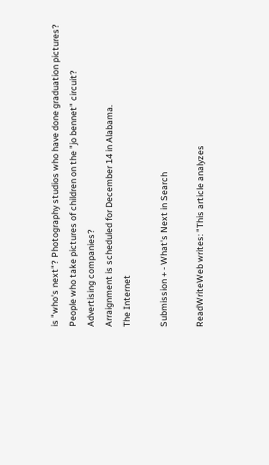is "who's next"? Photography studios who have done graduation pictures? People who take pictures of children on the "jo bennet" circuit? Advertising companies?
Arraignment is scheduled for December 14 in Alabama.
The Internet

Submission + - What's Next in Search

ReadWriteWeb writes: "This article analyzes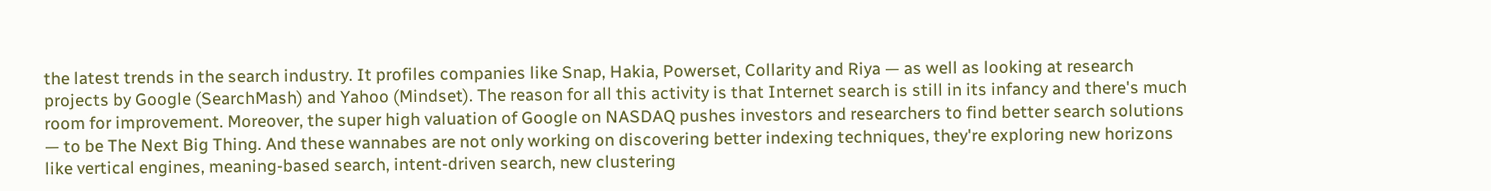the latest trends in the search industry. It profiles companies like Snap, Hakia, Powerset, Collarity and Riya — as well as looking at research projects by Google (SearchMash) and Yahoo (Mindset). The reason for all this activity is that Internet search is still in its infancy and there's much room for improvement. Moreover, the super high valuation of Google on NASDAQ pushes investors and researchers to find better search solutions — to be The Next Big Thing. And these wannabes are not only working on discovering better indexing techniques, they're exploring new horizons like vertical engines, meaning-based search, intent-driven search, new clustering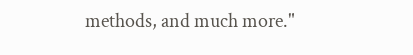methods, and much more."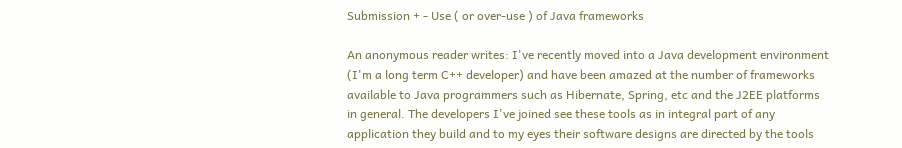Submission + - Use ( or over-use ) of Java frameworks

An anonymous reader writes: I've recently moved into a Java development environment (I'm a long term C++ developer) and have been amazed at the number of frameworks available to Java programmers such as Hibernate, Spring, etc and the J2EE platforms in general. The developers I've joined see these tools as in integral part of any application they build and to my eyes their software designs are directed by the tools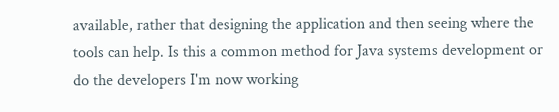available, rather that designing the application and then seeing where the tools can help. Is this a common method for Java systems development or do the developers I'm now working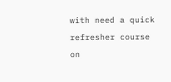with need a quick refresher course on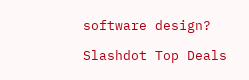software design?

Slashdot Top Deals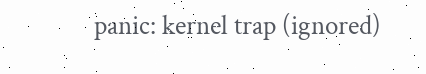panic: kernel trap (ignored)